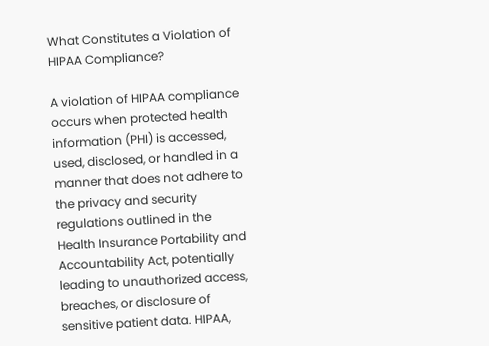What Constitutes a Violation of HIPAA Compliance?

A violation of HIPAA compliance occurs when protected health information (PHI) is accessed, used, disclosed, or handled in a manner that does not adhere to the privacy and security regulations outlined in the Health Insurance Portability and Accountability Act, potentially leading to unauthorized access, breaches, or disclosure of sensitive patient data. HIPAA,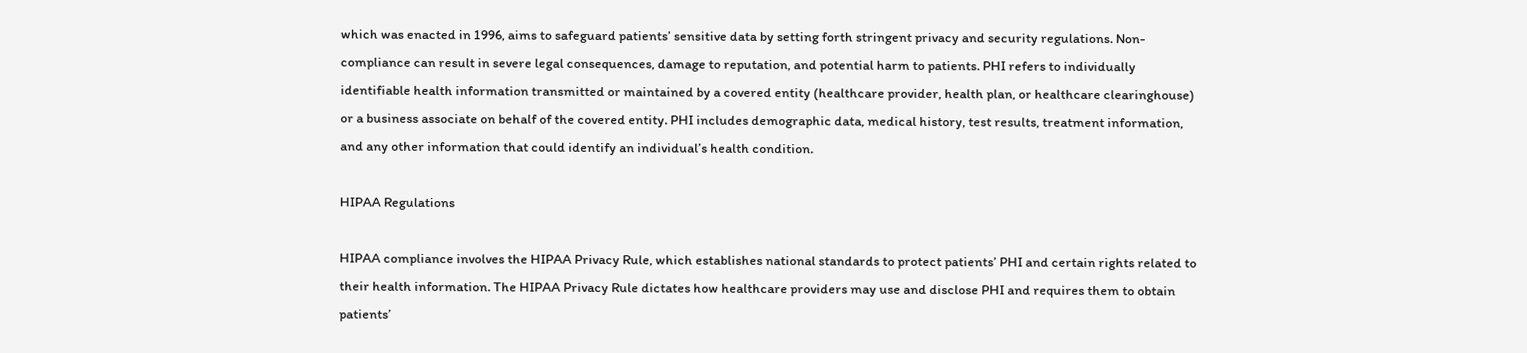which was enacted in 1996, aims to safeguard patients’ sensitive data by setting forth stringent privacy and security regulations. Non-compliance can result in severe legal consequences, damage to reputation, and potential harm to patients. PHI refers to individually identifiable health information transmitted or maintained by a covered entity (healthcare provider, health plan, or healthcare clearinghouse) or a business associate on behalf of the covered entity. PHI includes demographic data, medical history, test results, treatment information, and any other information that could identify an individual’s health condition.

HIPAA Regulations

HIPAA compliance involves the HIPAA Privacy Rule, which establishes national standards to protect patients’ PHI and certain rights related to their health information. The HIPAA Privacy Rule dictates how healthcare providers may use and disclose PHI and requires them to obtain patients’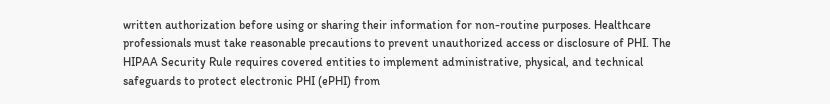written authorization before using or sharing their information for non-routine purposes. Healthcare professionals must take reasonable precautions to prevent unauthorized access or disclosure of PHI. The HIPAA Security Rule requires covered entities to implement administrative, physical, and technical safeguards to protect electronic PHI (ePHI) from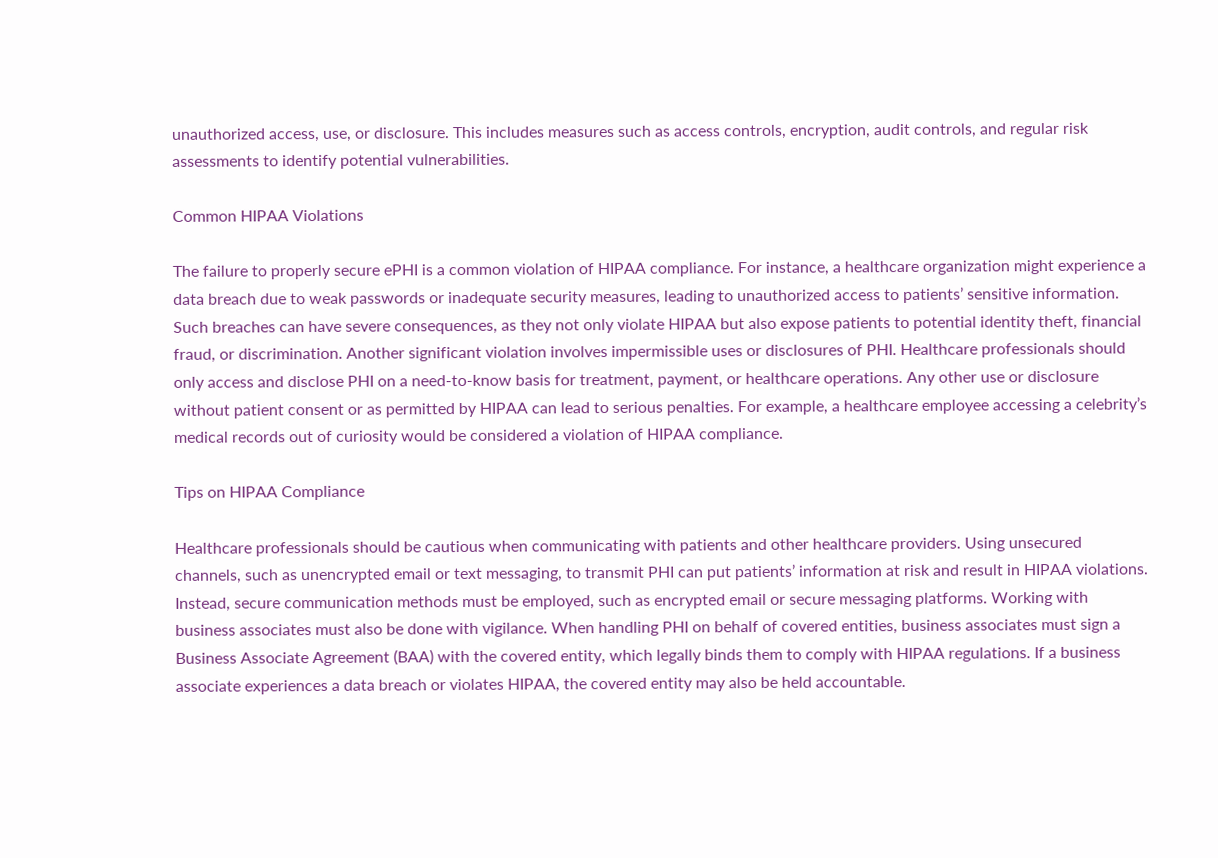unauthorized access, use, or disclosure. This includes measures such as access controls, encryption, audit controls, and regular risk assessments to identify potential vulnerabilities.

Common HIPAA Violations

The failure to properly secure ePHI is a common violation of HIPAA compliance. For instance, a healthcare organization might experience a data breach due to weak passwords or inadequate security measures, leading to unauthorized access to patients’ sensitive information. Such breaches can have severe consequences, as they not only violate HIPAA but also expose patients to potential identity theft, financial fraud, or discrimination. Another significant violation involves impermissible uses or disclosures of PHI. Healthcare professionals should only access and disclose PHI on a need-to-know basis for treatment, payment, or healthcare operations. Any other use or disclosure without patient consent or as permitted by HIPAA can lead to serious penalties. For example, a healthcare employee accessing a celebrity’s medical records out of curiosity would be considered a violation of HIPAA compliance.

Tips on HIPAA Compliance

Healthcare professionals should be cautious when communicating with patients and other healthcare providers. Using unsecured channels, such as unencrypted email or text messaging, to transmit PHI can put patients’ information at risk and result in HIPAA violations. Instead, secure communication methods must be employed, such as encrypted email or secure messaging platforms. Working with business associates must also be done with vigilance. When handling PHI on behalf of covered entities, business associates must sign a Business Associate Agreement (BAA) with the covered entity, which legally binds them to comply with HIPAA regulations. If a business associate experiences a data breach or violates HIPAA, the covered entity may also be held accountable.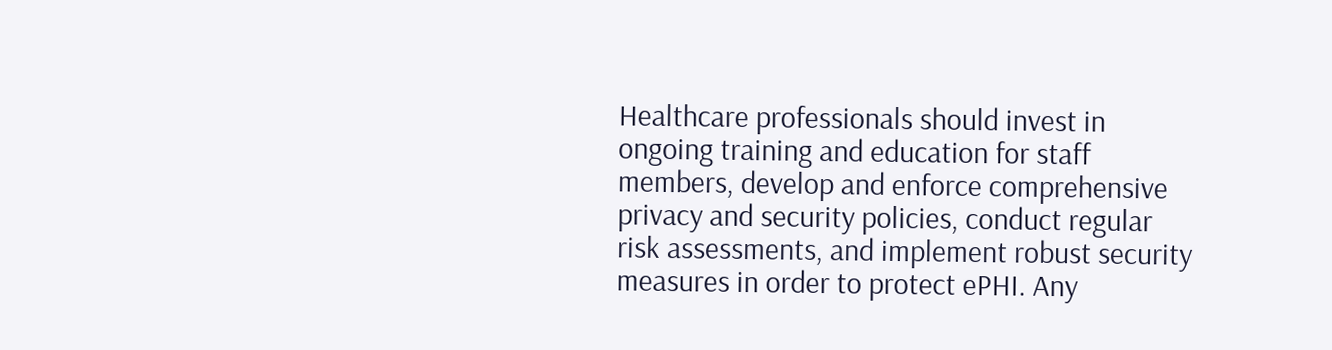Healthcare professionals should invest in ongoing training and education for staff members, develop and enforce comprehensive privacy and security policies, conduct regular risk assessments, and implement robust security measures in order to protect ePHI. Any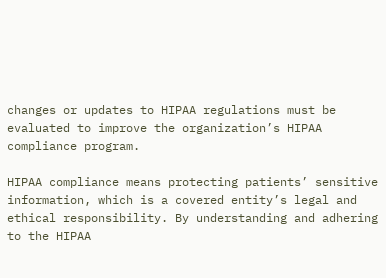changes or updates to HIPAA regulations must be evaluated to improve the organization’s HIPAA compliance program.

HIPAA compliance means protecting patients’ sensitive information, which is a covered entity’s legal and ethical responsibility. By understanding and adhering to the HIPAA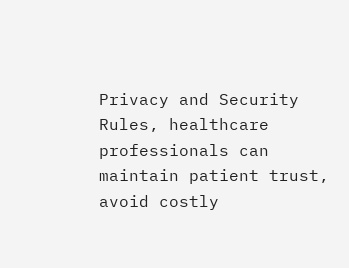Privacy and Security Rules, healthcare professionals can maintain patient trust, avoid costly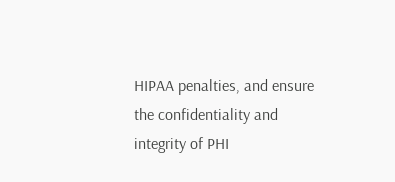HIPAA penalties, and ensure the confidentiality and integrity of PHI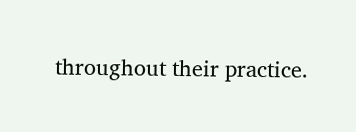throughout their practice.